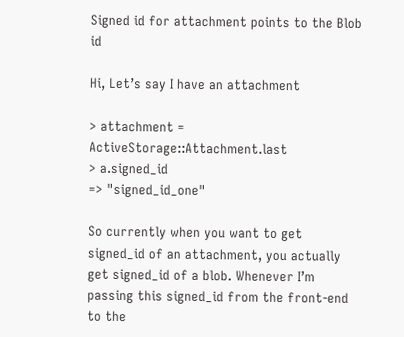Signed id for attachment points to the Blob id

Hi, Let’s say I have an attachment

> attachment = ActiveStorage::Attachment.last
> a.signed_id
=> "signed_id_one"

So currently when you want to get signed_id of an attachment, you actually get signed_id of a blob. Whenever I’m passing this signed_id from the front-end to the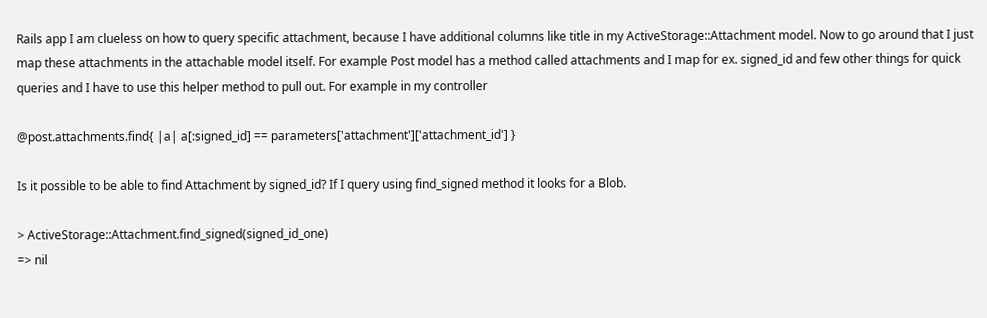Rails app I am clueless on how to query specific attachment, because I have additional columns like title in my ActiveStorage::Attachment model. Now to go around that I just map these attachments in the attachable model itself. For example Post model has a method called attachments and I map for ex. signed_id and few other things for quick queries and I have to use this helper method to pull out. For example in my controller

@post.attachments.find{ |a| a[:signed_id] == parameters['attachment']['attachment_id'] }

Is it possible to be able to find Attachment by signed_id? If I query using find_signed method it looks for a Blob.

> ActiveStorage::Attachment.find_signed(signed_id_one)
=> nil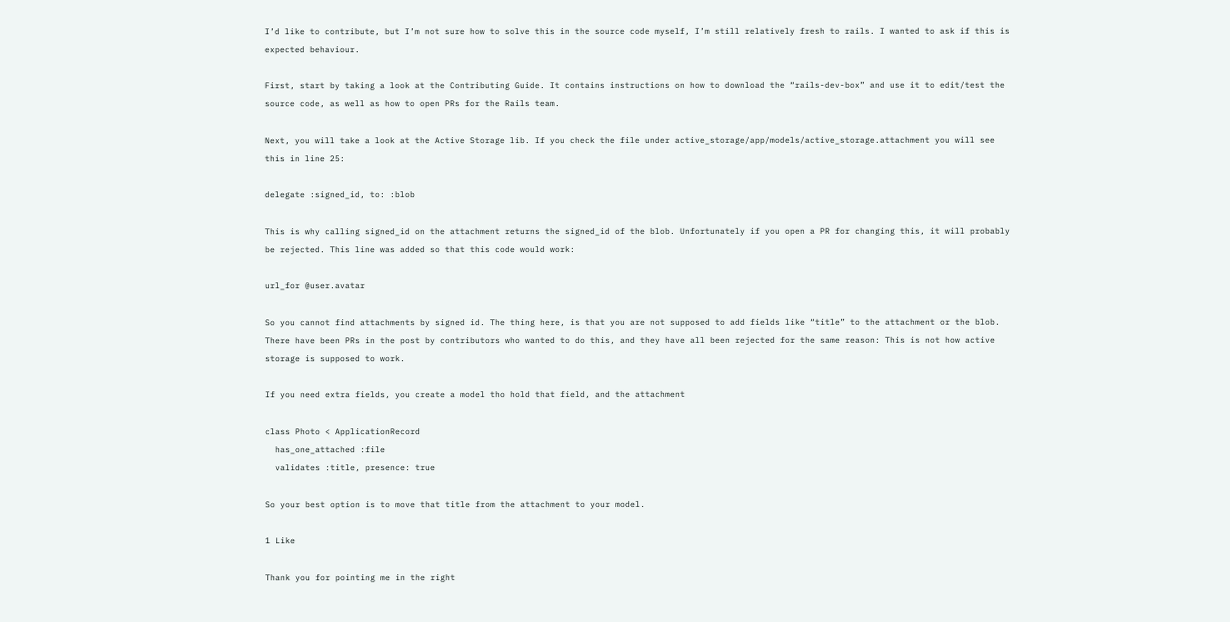I’d like to contribute, but I’m not sure how to solve this in the source code myself, I’m still relatively fresh to rails. I wanted to ask if this is expected behaviour.

First, start by taking a look at the Contributing Guide. It contains instructions on how to download the “rails-dev-box” and use it to edit/test the source code, as well as how to open PRs for the Rails team.

Next, you will take a look at the Active Storage lib. If you check the file under active_storage/app/models/active_storage.attachment you will see this in line 25:

delegate :signed_id, to: :blob

This is why calling signed_id on the attachment returns the signed_id of the blob. Unfortunately if you open a PR for changing this, it will probably be rejected. This line was added so that this code would work:

url_for @user.avatar

So you cannot find attachments by signed id. The thing here, is that you are not supposed to add fields like “title” to the attachment or the blob. There have been PRs in the post by contributors who wanted to do this, and they have all been rejected for the same reason: This is not how active storage is supposed to work.

If you need extra fields, you create a model tho hold that field, and the attachment

class Photo < ApplicationRecord
  has_one_attached :file
  validates :title, presence: true

So your best option is to move that title from the attachment to your model.

1 Like

Thank you for pointing me in the right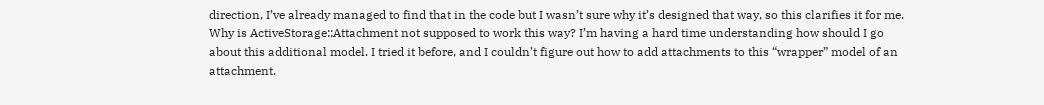direction, I’ve already managed to find that in the code but I wasn’t sure why it’s designed that way, so this clarifies it for me. Why is ActiveStorage::Attachment not supposed to work this way? I’m having a hard time understanding how should I go about this additional model. I tried it before, and I couldn’t figure out how to add attachments to this “wrapper” model of an attachment.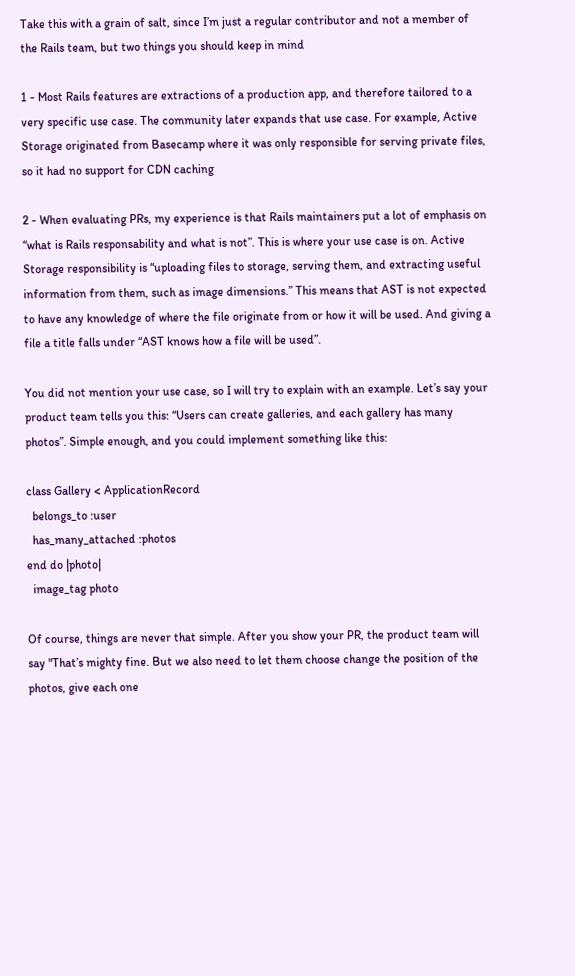Take this with a grain of salt, since I’m just a regular contributor and not a member of the Rails team, but two things you should keep in mind

1 - Most Rails features are extractions of a production app, and therefore tailored to a very specific use case. The community later expands that use case. For example, Active Storage originated from Basecamp where it was only responsible for serving private files, so it had no support for CDN caching

2 - When evaluating PRs, my experience is that Rails maintainers put a lot of emphasis on “what is Rails responsability and what is not”. This is where your use case is on. Active Storage responsibility is “uploading files to storage, serving them, and extracting useful information from them, such as image dimensions.” This means that AST is not expected to have any knowledge of where the file originate from or how it will be used. And giving a file a title falls under “AST knows how a file will be used”.

You did not mention your use case, so I will try to explain with an example. Let’s say your product team tells you this: “Users can create galleries, and each gallery has many photos”. Simple enough, and you could implement something like this:

class Gallery < ApplicationRecord
  belongs_to :user
  has_many_attached :photos
end do |photo|
  image_tag photo

Of course, things are never that simple. After you show your PR, the product team will say "That’s mighty fine. But we also need to let them choose change the position of the photos, give each one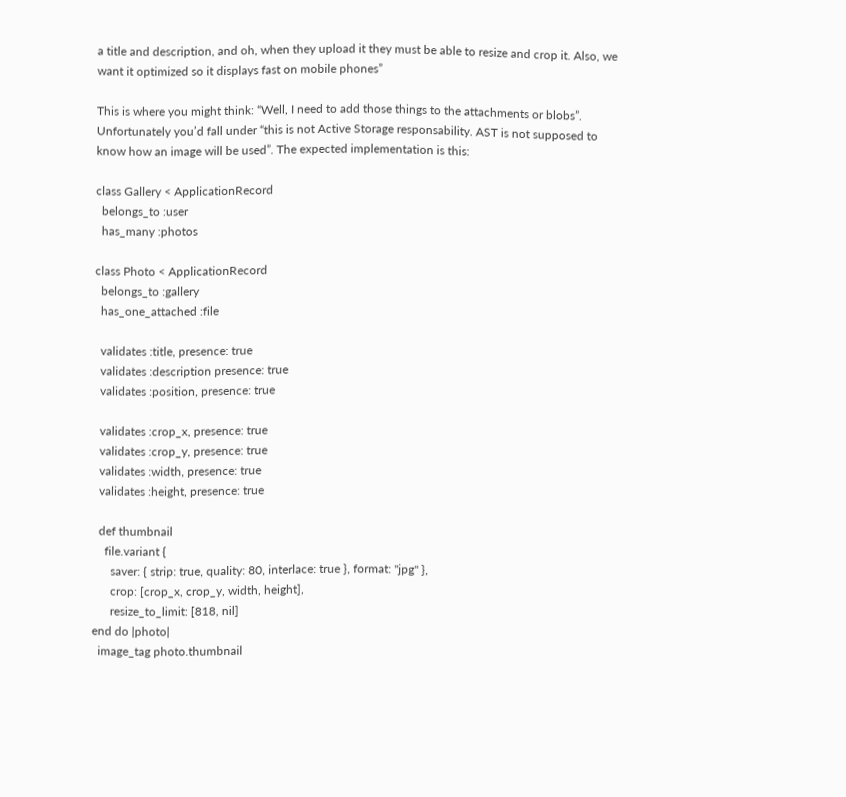a title and description, and oh, when they upload it they must be able to resize and crop it. Also, we want it optimized so it displays fast on mobile phones”

This is where you might think: “Well, I need to add those things to the attachments or blobs”. Unfortunately you’d fall under “this is not Active Storage responsability. AST is not supposed to know how an image will be used”. The expected implementation is this:

class Gallery < ApplicationRecord
  belongs_to :user
  has_many :photos

class Photo < ApplicationRecord
  belongs_to :gallery
  has_one_attached :file

  validates :title, presence: true
  validates :description presence: true
  validates :position, presence: true

  validates :crop_x, presence: true
  validates :crop_y, presence: true
  validates :width, presence: true
  validates :height, presence: true

  def thumbnail
    file.variant {
      saver: { strip: true, quality: 80, interlace: true }, format: "jpg" },
      crop: [crop_x, crop_y, width, height],
      resize_to_limit: [818, nil]
end do |photo|
  image_tag photo.thumbnail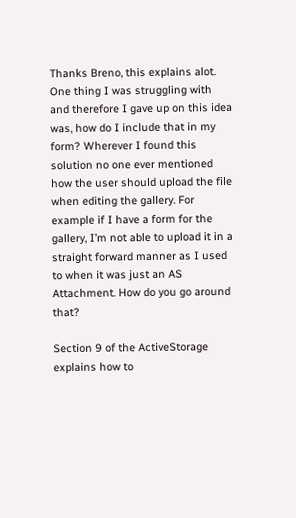Thanks Breno, this explains alot. One thing I was struggling with and therefore I gave up on this idea was, how do I include that in my form? Wherever I found this solution no one ever mentioned how the user should upload the file when editing the gallery. For example if I have a form for the gallery, I’m not able to upload it in a straight forward manner as I used to when it was just an AS Attachment. How do you go around that?

Section 9 of the ActiveStorage explains how to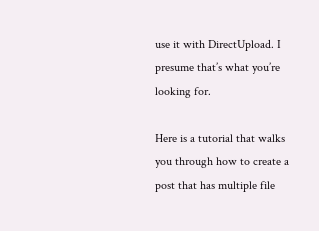use it with DirectUpload. I presume that’s what you’re looking for.

Here is a tutorial that walks you through how to create a post that has multiple file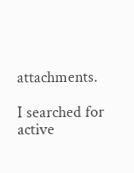attachments.

I searched for active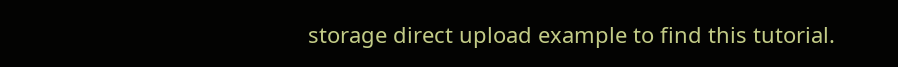storage direct upload example to find this tutorial.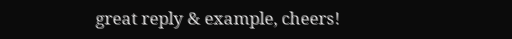great reply & example, cheers!